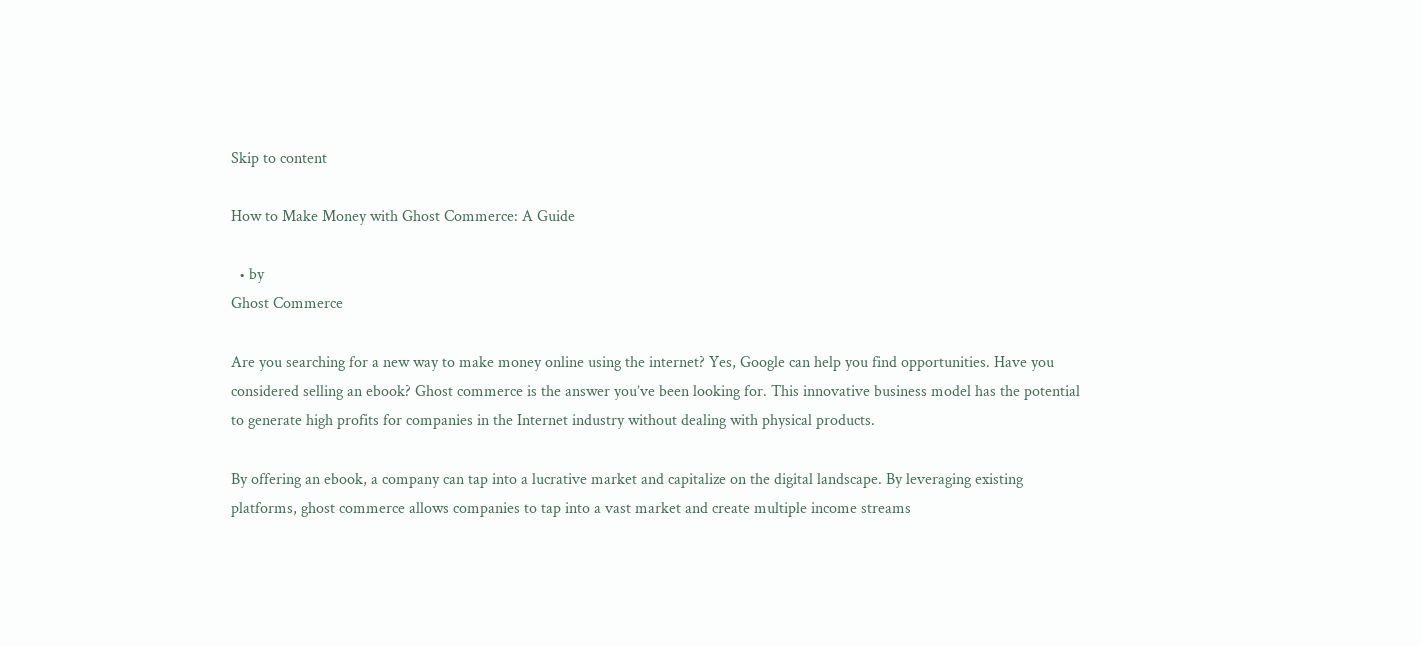Skip to content

How to Make Money with Ghost Commerce: A Guide

  • by
Ghost Commerce

Are you searching for a new way to make money online using the internet? Yes, Google can help you find opportunities. Have you considered selling an ebook? Ghost commerce is the answer you’ve been looking for. This innovative business model has the potential to generate high profits for companies in the Internet industry without dealing with physical products.

By offering an ebook, a company can tap into a lucrative market and capitalize on the digital landscape. By leveraging existing platforms, ghost commerce allows companies to tap into a vast market and create multiple income streams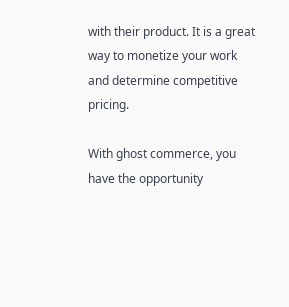with their product. It is a great way to monetize your work and determine competitive pricing.

With ghost commerce, you have the opportunity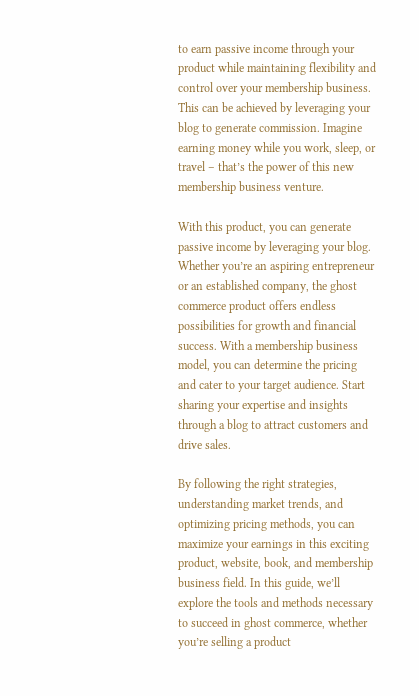to earn passive income through your product while maintaining flexibility and control over your membership business. This can be achieved by leveraging your blog to generate commission. Imagine earning money while you work, sleep, or travel – that’s the power of this new membership business venture.

With this product, you can generate passive income by leveraging your blog. Whether you’re an aspiring entrepreneur or an established company, the ghost commerce product offers endless possibilities for growth and financial success. With a membership business model, you can determine the pricing and cater to your target audience. Start sharing your expertise and insights through a blog to attract customers and drive sales.

By following the right strategies, understanding market trends, and optimizing pricing methods, you can maximize your earnings in this exciting product, website, book, and membership business field. In this guide, we’ll explore the tools and methods necessary to succeed in ghost commerce, whether you’re selling a product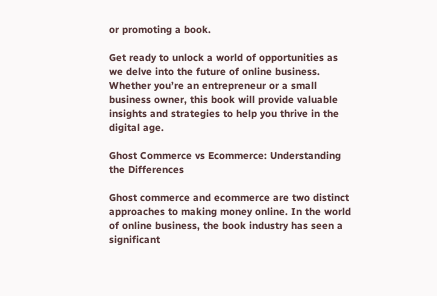or promoting a book.

Get ready to unlock a world of opportunities as we delve into the future of online business. Whether you’re an entrepreneur or a small business owner, this book will provide valuable insights and strategies to help you thrive in the digital age.

Ghost Commerce vs Ecommerce: Understanding the Differences

Ghost commerce and ecommerce are two distinct approaches to making money online. In the world of online business, the book industry has seen a significant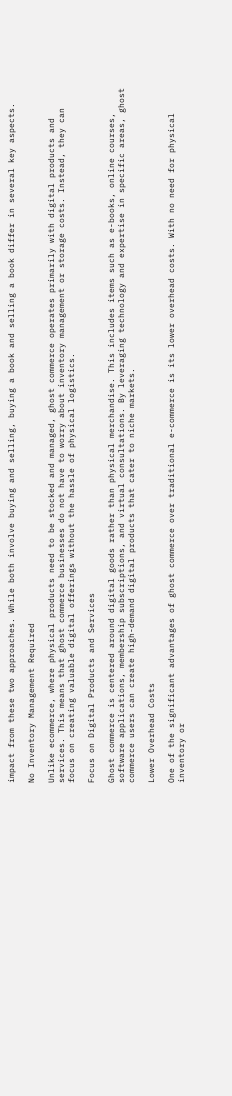impact from these two approaches. While both involve buying and selling, buying a book and selling a book differ in several key aspects.

No Inventory Management Required

Unlike ecommerce, where physical products need to be stocked and managed, ghost commerce operates primarily with digital products and services. This means that ghost commerce businesses do not have to worry about inventory management or storage costs. Instead, they can focus on creating valuable digital offerings without the hassle of physical logistics.

Focus on Digital Products and Services

Ghost commerce is centered around digital goods rather than physical merchandise. This includes items such as e-books, online courses, software applications, membership subscriptions, and virtual consultations. By leveraging technology and expertise in specific areas, ghost commerce users can create high-demand digital products that cater to niche markets.

Lower Overhead Costs

One of the significant advantages of ghost commerce over traditional e-commerce is its lower overhead costs. With no need for physical inventory or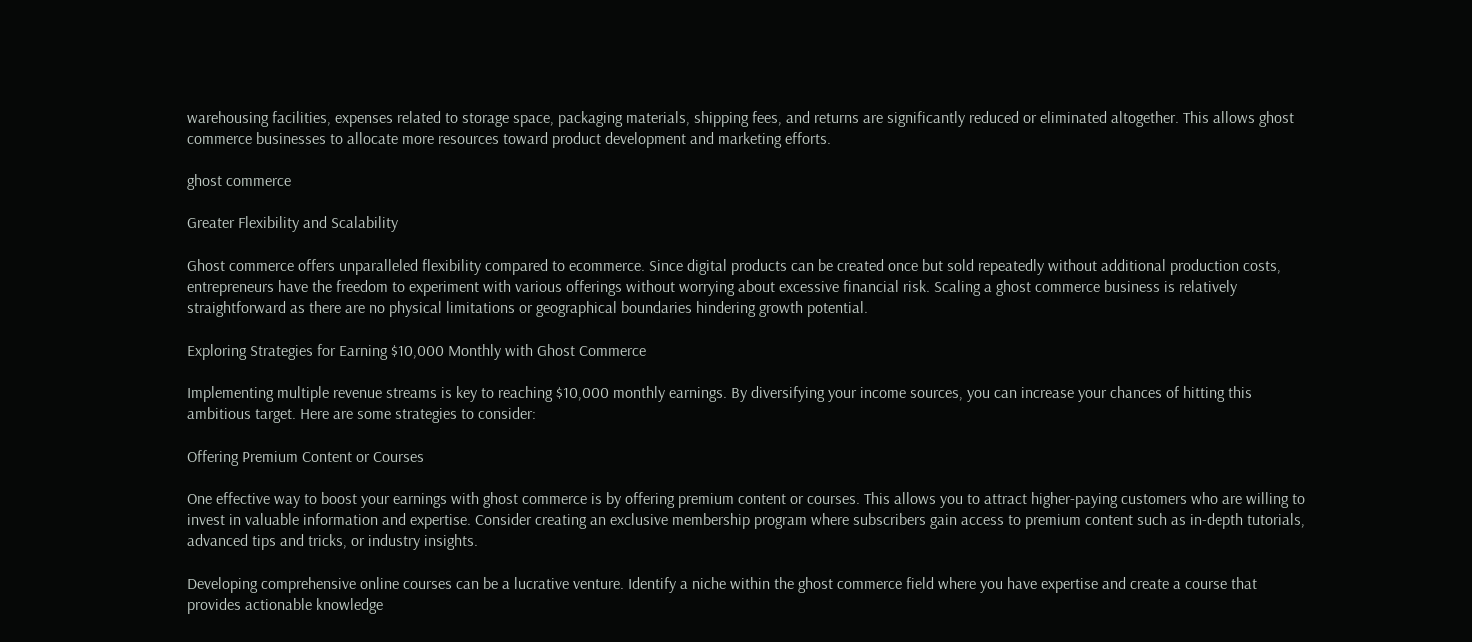warehousing facilities, expenses related to storage space, packaging materials, shipping fees, and returns are significantly reduced or eliminated altogether. This allows ghost commerce businesses to allocate more resources toward product development and marketing efforts.

ghost commerce

Greater Flexibility and Scalability

Ghost commerce offers unparalleled flexibility compared to ecommerce. Since digital products can be created once but sold repeatedly without additional production costs, entrepreneurs have the freedom to experiment with various offerings without worrying about excessive financial risk. Scaling a ghost commerce business is relatively straightforward as there are no physical limitations or geographical boundaries hindering growth potential.

Exploring Strategies for Earning $10,000 Monthly with Ghost Commerce

Implementing multiple revenue streams is key to reaching $10,000 monthly earnings. By diversifying your income sources, you can increase your chances of hitting this ambitious target. Here are some strategies to consider:

Offering Premium Content or Courses

One effective way to boost your earnings with ghost commerce is by offering premium content or courses. This allows you to attract higher-paying customers who are willing to invest in valuable information and expertise. Consider creating an exclusive membership program where subscribers gain access to premium content such as in-depth tutorials, advanced tips and tricks, or industry insights.

Developing comprehensive online courses can be a lucrative venture. Identify a niche within the ghost commerce field where you have expertise and create a course that provides actionable knowledge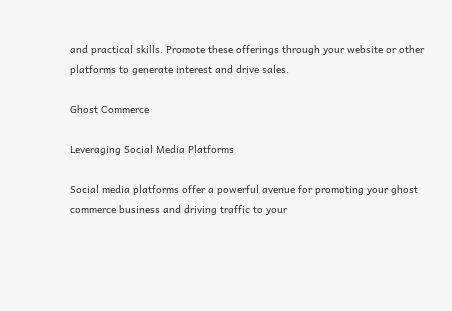and practical skills. Promote these offerings through your website or other platforms to generate interest and drive sales.

Ghost Commerce

Leveraging Social Media Platforms

Social media platforms offer a powerful avenue for promoting your ghost commerce business and driving traffic to your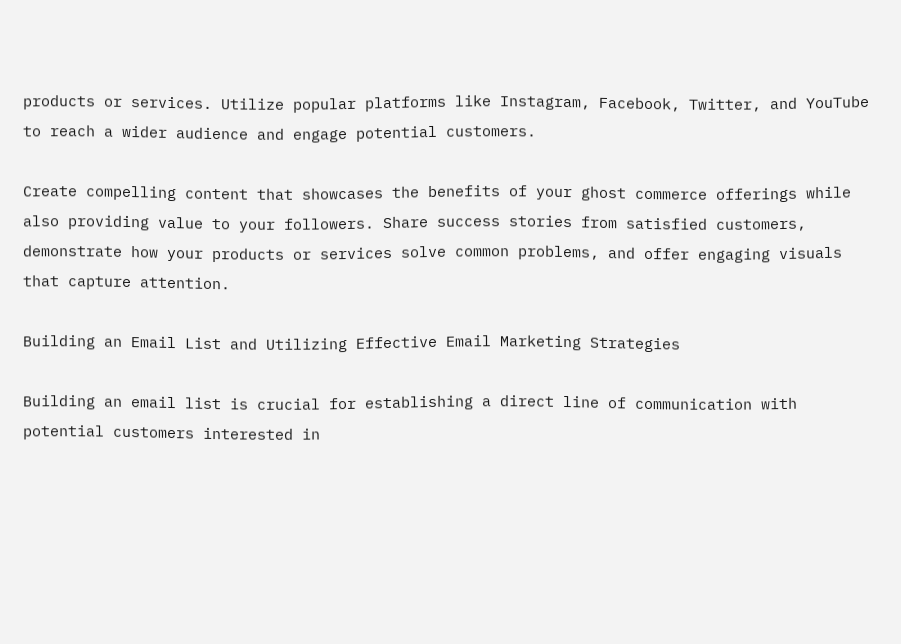products or services. Utilize popular platforms like Instagram, Facebook, Twitter, and YouTube to reach a wider audience and engage potential customers.

Create compelling content that showcases the benefits of your ghost commerce offerings while also providing value to your followers. Share success stories from satisfied customers, demonstrate how your products or services solve common problems, and offer engaging visuals that capture attention.

Building an Email List and Utilizing Effective Email Marketing Strategies

Building an email list is crucial for establishing a direct line of communication with potential customers interested in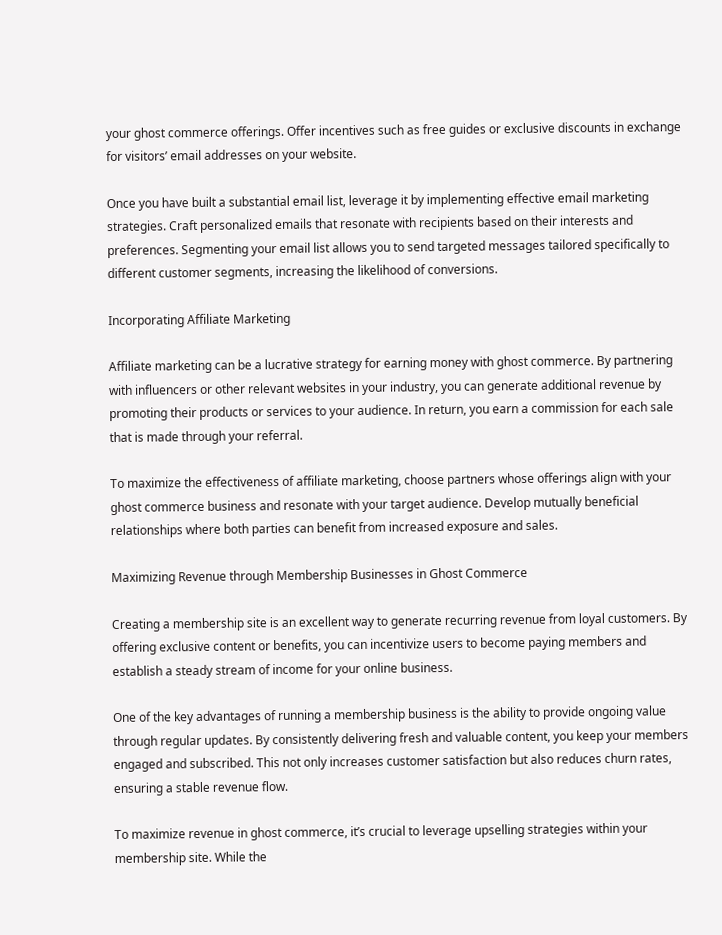your ghost commerce offerings. Offer incentives such as free guides or exclusive discounts in exchange for visitors’ email addresses on your website.

Once you have built a substantial email list, leverage it by implementing effective email marketing strategies. Craft personalized emails that resonate with recipients based on their interests and preferences. Segmenting your email list allows you to send targeted messages tailored specifically to different customer segments, increasing the likelihood of conversions.

Incorporating Affiliate Marketing

Affiliate marketing can be a lucrative strategy for earning money with ghost commerce. By partnering with influencers or other relevant websites in your industry, you can generate additional revenue by promoting their products or services to your audience. In return, you earn a commission for each sale that is made through your referral.

To maximize the effectiveness of affiliate marketing, choose partners whose offerings align with your ghost commerce business and resonate with your target audience. Develop mutually beneficial relationships where both parties can benefit from increased exposure and sales.

Maximizing Revenue through Membership Businesses in Ghost Commerce

Creating a membership site is an excellent way to generate recurring revenue from loyal customers. By offering exclusive content or benefits, you can incentivize users to become paying members and establish a steady stream of income for your online business.

One of the key advantages of running a membership business is the ability to provide ongoing value through regular updates. By consistently delivering fresh and valuable content, you keep your members engaged and subscribed. This not only increases customer satisfaction but also reduces churn rates, ensuring a stable revenue flow.

To maximize revenue in ghost commerce, it’s crucial to leverage upselling strategies within your membership site. While the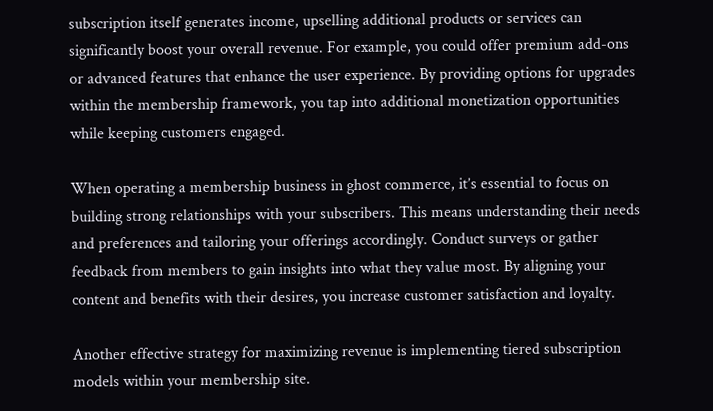subscription itself generates income, upselling additional products or services can significantly boost your overall revenue. For example, you could offer premium add-ons or advanced features that enhance the user experience. By providing options for upgrades within the membership framework, you tap into additional monetization opportunities while keeping customers engaged.

When operating a membership business in ghost commerce, it’s essential to focus on building strong relationships with your subscribers. This means understanding their needs and preferences and tailoring your offerings accordingly. Conduct surveys or gather feedback from members to gain insights into what they value most. By aligning your content and benefits with their desires, you increase customer satisfaction and loyalty.

Another effective strategy for maximizing revenue is implementing tiered subscription models within your membership site.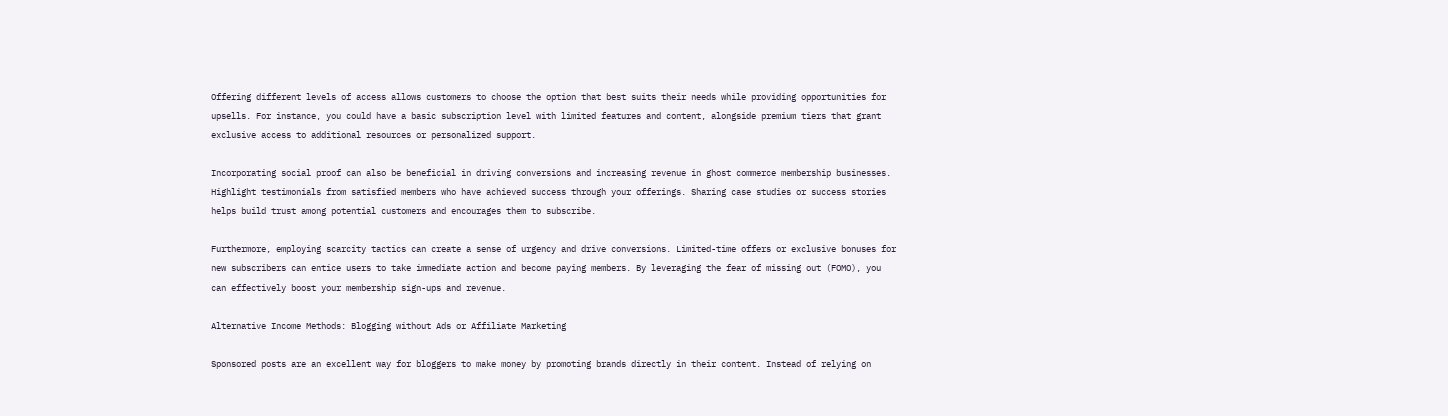Offering different levels of access allows customers to choose the option that best suits their needs while providing opportunities for upsells. For instance, you could have a basic subscription level with limited features and content, alongside premium tiers that grant exclusive access to additional resources or personalized support.

Incorporating social proof can also be beneficial in driving conversions and increasing revenue in ghost commerce membership businesses. Highlight testimonials from satisfied members who have achieved success through your offerings. Sharing case studies or success stories helps build trust among potential customers and encourages them to subscribe.

Furthermore, employing scarcity tactics can create a sense of urgency and drive conversions. Limited-time offers or exclusive bonuses for new subscribers can entice users to take immediate action and become paying members. By leveraging the fear of missing out (FOMO), you can effectively boost your membership sign-ups and revenue.

Alternative Income Methods: Blogging without Ads or Affiliate Marketing

Sponsored posts are an excellent way for bloggers to make money by promoting brands directly in their content. Instead of relying on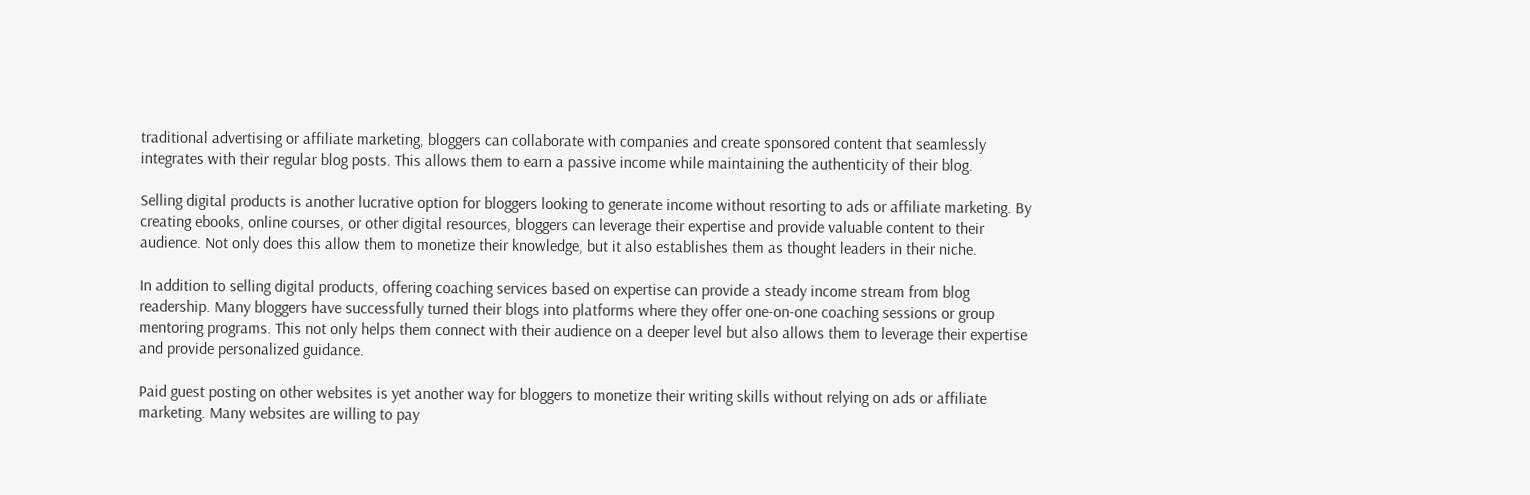traditional advertising or affiliate marketing, bloggers can collaborate with companies and create sponsored content that seamlessly integrates with their regular blog posts. This allows them to earn a passive income while maintaining the authenticity of their blog.

Selling digital products is another lucrative option for bloggers looking to generate income without resorting to ads or affiliate marketing. By creating ebooks, online courses, or other digital resources, bloggers can leverage their expertise and provide valuable content to their audience. Not only does this allow them to monetize their knowledge, but it also establishes them as thought leaders in their niche.

In addition to selling digital products, offering coaching services based on expertise can provide a steady income stream from blog readership. Many bloggers have successfully turned their blogs into platforms where they offer one-on-one coaching sessions or group mentoring programs. This not only helps them connect with their audience on a deeper level but also allows them to leverage their expertise and provide personalized guidance.

Paid guest posting on other websites is yet another way for bloggers to monetize their writing skills without relying on ads or affiliate marketing. Many websites are willing to pay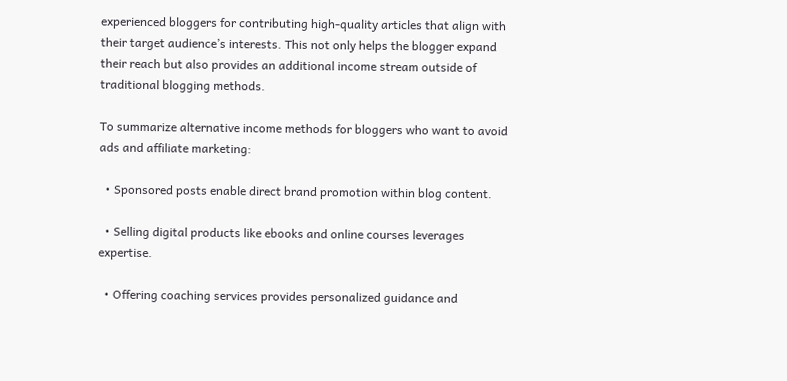experienced bloggers for contributing high-quality articles that align with their target audience’s interests. This not only helps the blogger expand their reach but also provides an additional income stream outside of traditional blogging methods.

To summarize alternative income methods for bloggers who want to avoid ads and affiliate marketing:

  • Sponsored posts enable direct brand promotion within blog content.

  • Selling digital products like ebooks and online courses leverages expertise.

  • Offering coaching services provides personalized guidance and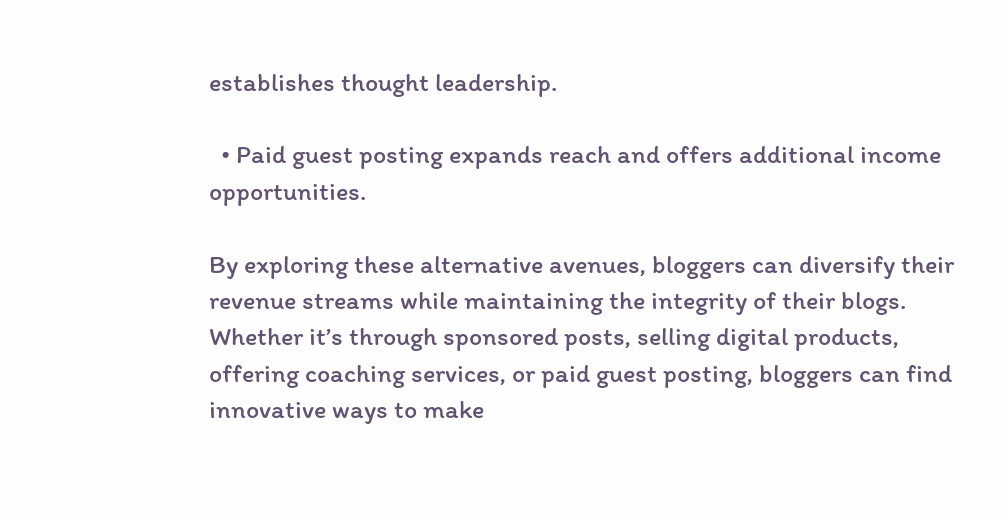establishes thought leadership.

  • Paid guest posting expands reach and offers additional income opportunities.

By exploring these alternative avenues, bloggers can diversify their revenue streams while maintaining the integrity of their blogs. Whether it’s through sponsored posts, selling digital products, offering coaching services, or paid guest posting, bloggers can find innovative ways to make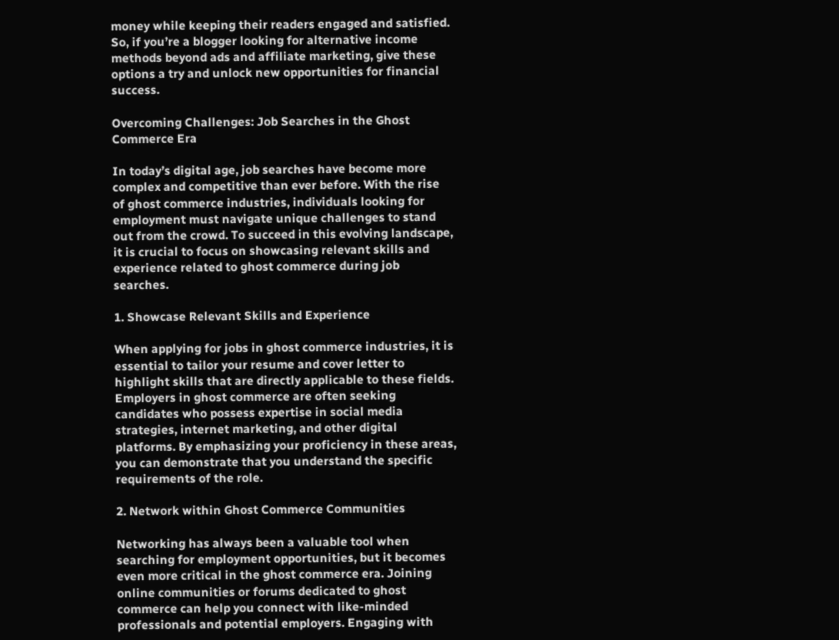money while keeping their readers engaged and satisfied. So, if you’re a blogger looking for alternative income methods beyond ads and affiliate marketing, give these options a try and unlock new opportunities for financial success.

Overcoming Challenges: Job Searches in the Ghost Commerce Era

In today’s digital age, job searches have become more complex and competitive than ever before. With the rise of ghost commerce industries, individuals looking for employment must navigate unique challenges to stand out from the crowd. To succeed in this evolving landscape, it is crucial to focus on showcasing relevant skills and experience related to ghost commerce during job searches.

1. Showcase Relevant Skills and Experience

When applying for jobs in ghost commerce industries, it is essential to tailor your resume and cover letter to highlight skills that are directly applicable to these fields. Employers in ghost commerce are often seeking candidates who possess expertise in social media strategies, internet marketing, and other digital platforms. By emphasizing your proficiency in these areas, you can demonstrate that you understand the specific requirements of the role.

2. Network within Ghost Commerce Communities

Networking has always been a valuable tool when searching for employment opportunities, but it becomes even more critical in the ghost commerce era. Joining online communities or forums dedicated to ghost commerce can help you connect with like-minded professionals and potential employers. Engaging with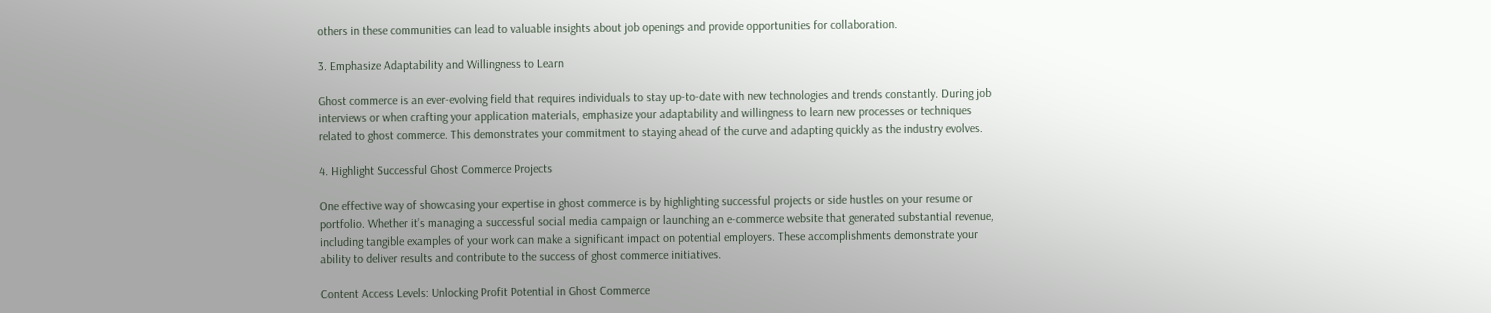others in these communities can lead to valuable insights about job openings and provide opportunities for collaboration.

3. Emphasize Adaptability and Willingness to Learn

Ghost commerce is an ever-evolving field that requires individuals to stay up-to-date with new technologies and trends constantly. During job interviews or when crafting your application materials, emphasize your adaptability and willingness to learn new processes or techniques related to ghost commerce. This demonstrates your commitment to staying ahead of the curve and adapting quickly as the industry evolves.

4. Highlight Successful Ghost Commerce Projects

One effective way of showcasing your expertise in ghost commerce is by highlighting successful projects or side hustles on your resume or portfolio. Whether it’s managing a successful social media campaign or launching an e-commerce website that generated substantial revenue, including tangible examples of your work can make a significant impact on potential employers. These accomplishments demonstrate your ability to deliver results and contribute to the success of ghost commerce initiatives.

Content Access Levels: Unlocking Profit Potential in Ghost Commerce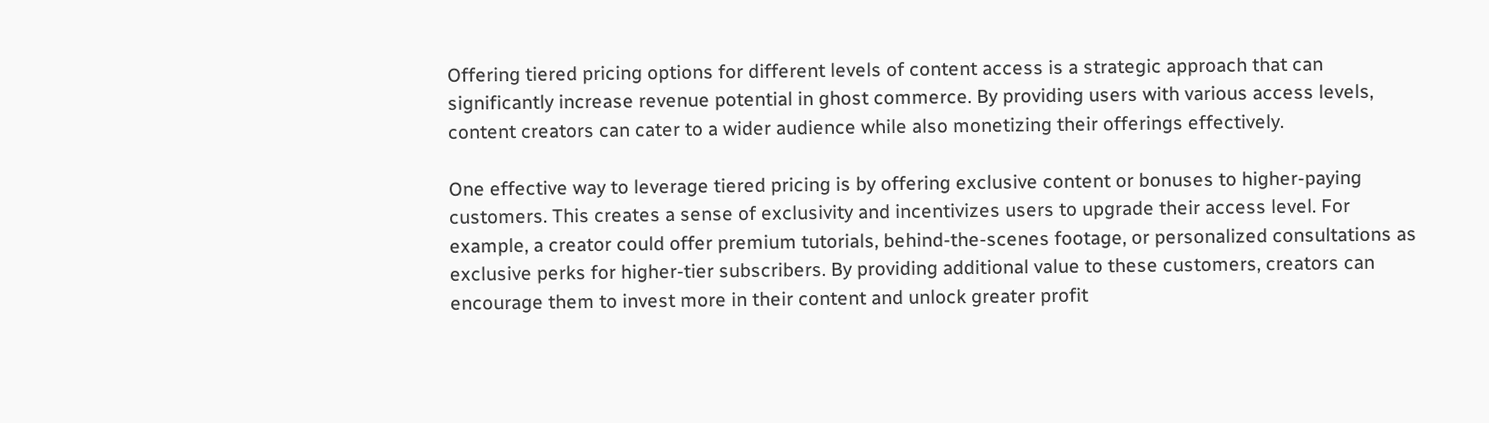Offering tiered pricing options for different levels of content access is a strategic approach that can significantly increase revenue potential in ghost commerce. By providing users with various access levels, content creators can cater to a wider audience while also monetizing their offerings effectively.

One effective way to leverage tiered pricing is by offering exclusive content or bonuses to higher-paying customers. This creates a sense of exclusivity and incentivizes users to upgrade their access level. For example, a creator could offer premium tutorials, behind-the-scenes footage, or personalized consultations as exclusive perks for higher-tier subscribers. By providing additional value to these customers, creators can encourage them to invest more in their content and unlock greater profit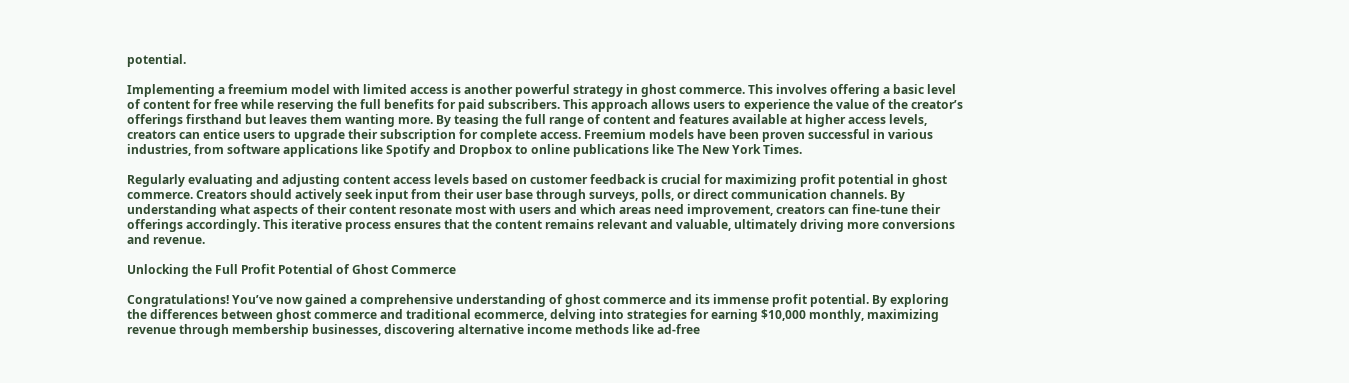potential.

Implementing a freemium model with limited access is another powerful strategy in ghost commerce. This involves offering a basic level of content for free while reserving the full benefits for paid subscribers. This approach allows users to experience the value of the creator’s offerings firsthand but leaves them wanting more. By teasing the full range of content and features available at higher access levels, creators can entice users to upgrade their subscription for complete access. Freemium models have been proven successful in various industries, from software applications like Spotify and Dropbox to online publications like The New York Times.

Regularly evaluating and adjusting content access levels based on customer feedback is crucial for maximizing profit potential in ghost commerce. Creators should actively seek input from their user base through surveys, polls, or direct communication channels. By understanding what aspects of their content resonate most with users and which areas need improvement, creators can fine-tune their offerings accordingly. This iterative process ensures that the content remains relevant and valuable, ultimately driving more conversions and revenue.

Unlocking the Full Profit Potential of Ghost Commerce

Congratulations! You’ve now gained a comprehensive understanding of ghost commerce and its immense profit potential. By exploring the differences between ghost commerce and traditional ecommerce, delving into strategies for earning $10,000 monthly, maximizing revenue through membership businesses, discovering alternative income methods like ad-free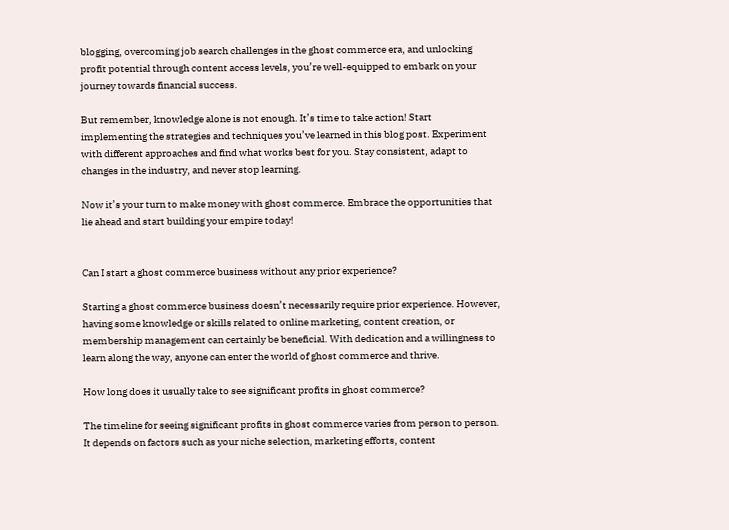blogging, overcoming job search challenges in the ghost commerce era, and unlocking profit potential through content access levels, you’re well-equipped to embark on your journey towards financial success.

But remember, knowledge alone is not enough. It’s time to take action! Start implementing the strategies and techniques you’ve learned in this blog post. Experiment with different approaches and find what works best for you. Stay consistent, adapt to changes in the industry, and never stop learning.

Now it’s your turn to make money with ghost commerce. Embrace the opportunities that lie ahead and start building your empire today!


Can I start a ghost commerce business without any prior experience?

Starting a ghost commerce business doesn’t necessarily require prior experience. However, having some knowledge or skills related to online marketing, content creation, or membership management can certainly be beneficial. With dedication and a willingness to learn along the way, anyone can enter the world of ghost commerce and thrive.

How long does it usually take to see significant profits in ghost commerce?

The timeline for seeing significant profits in ghost commerce varies from person to person. It depends on factors such as your niche selection, marketing efforts, content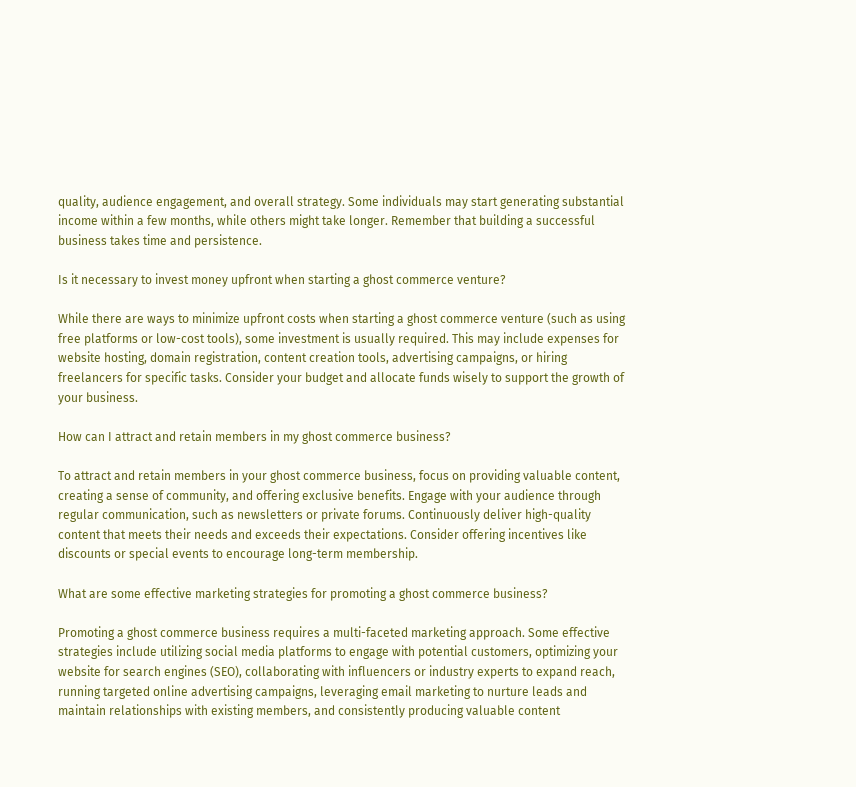quality, audience engagement, and overall strategy. Some individuals may start generating substantial income within a few months, while others might take longer. Remember that building a successful business takes time and persistence.

Is it necessary to invest money upfront when starting a ghost commerce venture?

While there are ways to minimize upfront costs when starting a ghost commerce venture (such as using free platforms or low-cost tools), some investment is usually required. This may include expenses for website hosting, domain registration, content creation tools, advertising campaigns, or hiring freelancers for specific tasks. Consider your budget and allocate funds wisely to support the growth of your business.

How can I attract and retain members in my ghost commerce business?

To attract and retain members in your ghost commerce business, focus on providing valuable content, creating a sense of community, and offering exclusive benefits. Engage with your audience through regular communication, such as newsletters or private forums. Continuously deliver high-quality content that meets their needs and exceeds their expectations. Consider offering incentives like discounts or special events to encourage long-term membership.

What are some effective marketing strategies for promoting a ghost commerce business?

Promoting a ghost commerce business requires a multi-faceted marketing approach. Some effective strategies include utilizing social media platforms to engage with potential customers, optimizing your website for search engines (SEO), collaborating with influencers or industry experts to expand reach, running targeted online advertising campaigns, leveraging email marketing to nurture leads and maintain relationships with existing members, and consistently producing valuable content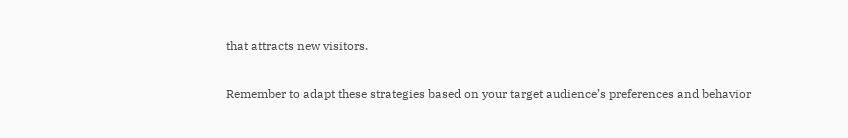that attracts new visitors.

Remember to adapt these strategies based on your target audience’s preferences and behavior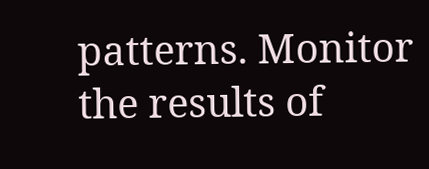patterns. Monitor the results of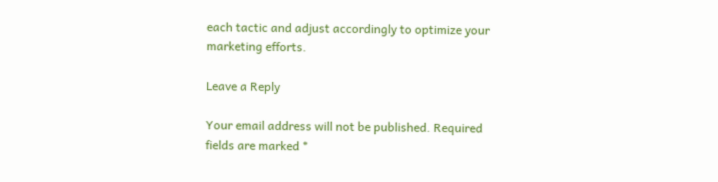each tactic and adjust accordingly to optimize your marketing efforts.

Leave a Reply

Your email address will not be published. Required fields are marked *